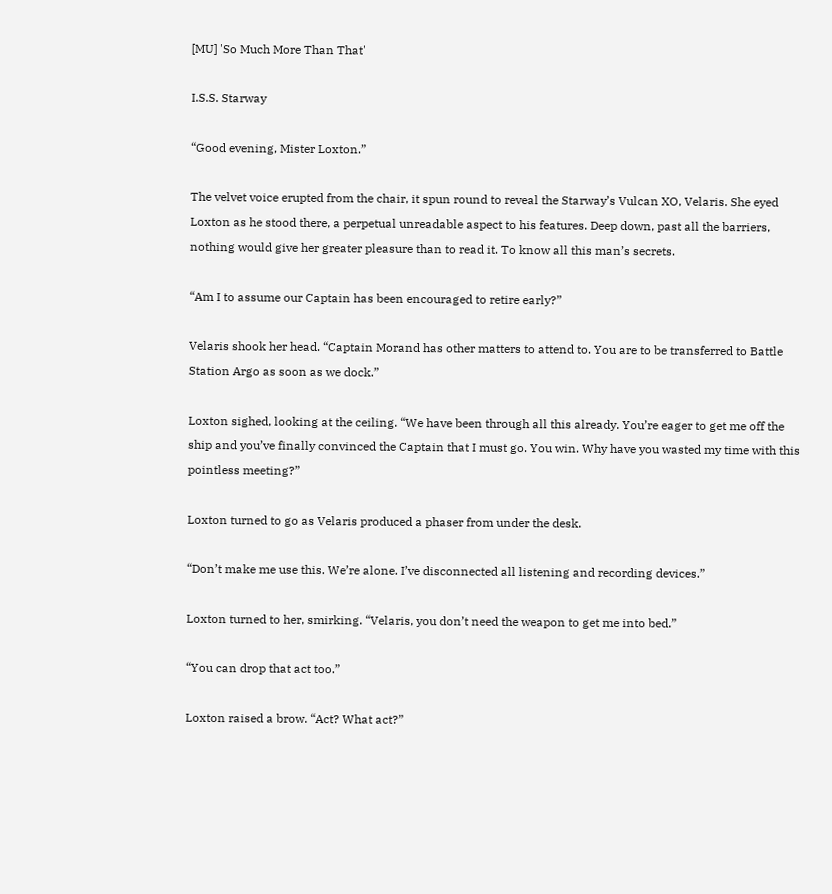[MU] 'So Much More Than That'

I.S.S. Starway

“Good evening, Mister Loxton.”

The velvet voice erupted from the chair, it spun round to reveal the Starway’s Vulcan XO, Velaris. She eyed Loxton as he stood there, a perpetual unreadable aspect to his features. Deep down, past all the barriers, nothing would give her greater pleasure than to read it. To know all this man’s secrets.

“Am I to assume our Captain has been encouraged to retire early?”

Velaris shook her head. “Captain Morand has other matters to attend to. You are to be transferred to Battle Station Argo as soon as we dock.”

Loxton sighed, looking at the ceiling. “We have been through all this already. You’re eager to get me off the ship and you’ve finally convinced the Captain that I must go. You win. Why have you wasted my time with this pointless meeting?”

Loxton turned to go as Velaris produced a phaser from under the desk.

“Don’t make me use this. We’re alone. I’ve disconnected all listening and recording devices.”

Loxton turned to her, smirking. “Velaris, you don’t need the weapon to get me into bed.”

“You can drop that act too.”

Loxton raised a brow. “Act? What act?”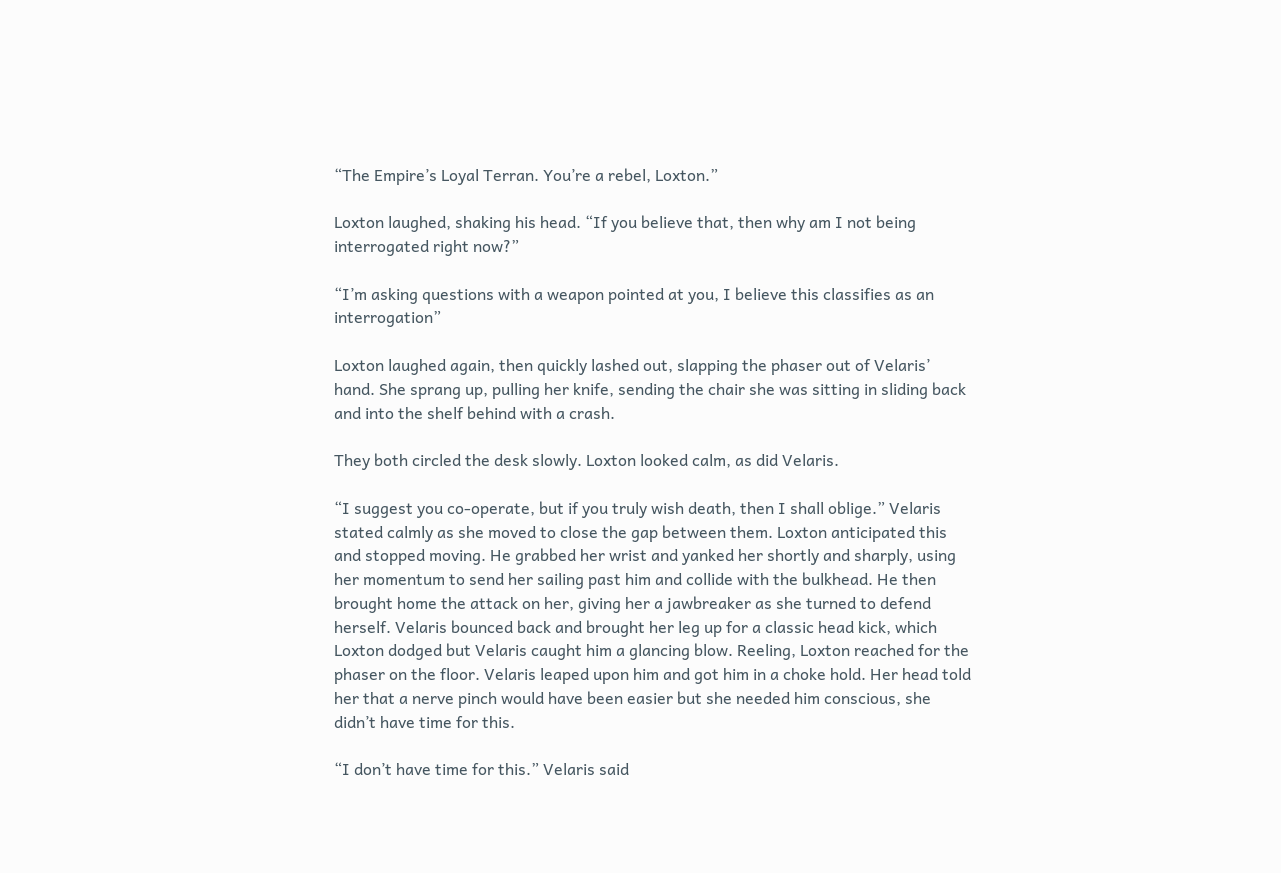“The Empire’s Loyal Terran. You’re a rebel, Loxton.”

Loxton laughed, shaking his head. “If you believe that, then why am I not being interrogated right now?”

“I’m asking questions with a weapon pointed at you, I believe this classifies as an interrogation”

Loxton laughed again, then quickly lashed out, slapping the phaser out of Velaris’ hand. She sprang up, pulling her knife, sending the chair she was sitting in sliding back and into the shelf behind with a crash.

They both circled the desk slowly. Loxton looked calm, as did Velaris.

“I suggest you co-operate, but if you truly wish death, then I shall oblige.” Velaris stated calmly as she moved to close the gap between them. Loxton anticipated this and stopped moving. He grabbed her wrist and yanked her shortly and sharply, using her momentum to send her sailing past him and collide with the bulkhead. He then brought home the attack on her, giving her a jawbreaker as she turned to defend herself. Velaris bounced back and brought her leg up for a classic head kick, which Loxton dodged but Velaris caught him a glancing blow. Reeling, Loxton reached for the phaser on the floor. Velaris leaped upon him and got him in a choke hold. Her head told her that a nerve pinch would have been easier but she needed him conscious, she didn’t have time for this.

“I don’t have time for this.” Velaris said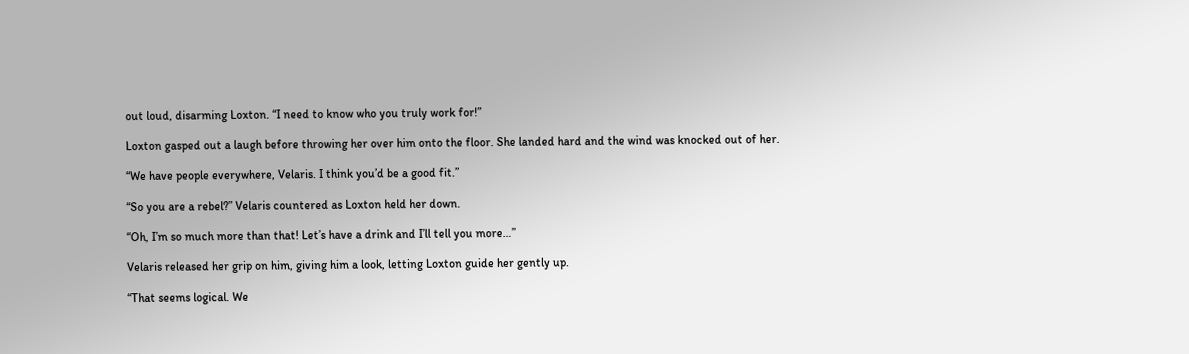out loud, disarming Loxton. “I need to know who you truly work for!”

Loxton gasped out a laugh before throwing her over him onto the floor. She landed hard and the wind was knocked out of her.

“We have people everywhere, Velaris. I think you’d be a good fit.”

“So you are a rebel?” Velaris countered as Loxton held her down.

“Oh, I’m so much more than that! Let’s have a drink and I’ll tell you more…”

Velaris released her grip on him, giving him a look, letting Loxton guide her gently up.

“That seems logical. We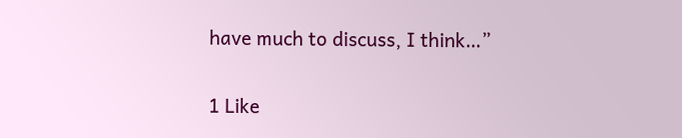have much to discuss, I think…”

1 Like